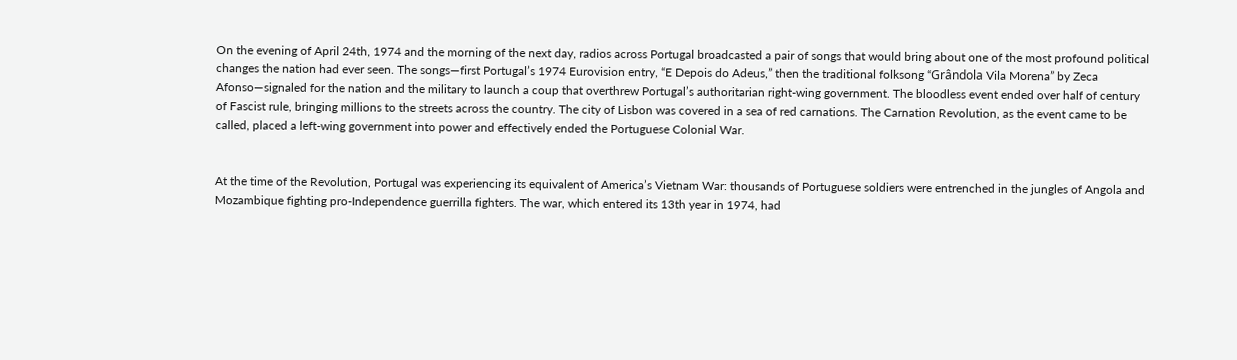On the evening of April 24th, 1974 and the morning of the next day, radios across Portugal broadcasted a pair of songs that would bring about one of the most profound political changes the nation had ever seen. The songs—first Portugal’s 1974 Eurovision entry, “E Depois do Adeus,” then the traditional folksong “Grândola Vila Morena” by Zeca Afonso—signaled for the nation and the military to launch a coup that overthrew Portugal’s authoritarian right-wing government. The bloodless event ended over half of century of Fascist rule, bringing millions to the streets across the country. The city of Lisbon was covered in a sea of red carnations. The Carnation Revolution, as the event came to be called, placed a left-wing government into power and effectively ended the Portuguese Colonial War.


At the time of the Revolution, Portugal was experiencing its equivalent of America’s Vietnam War: thousands of Portuguese soldiers were entrenched in the jungles of Angola and Mozambique fighting pro-Independence guerrilla fighters. The war, which entered its 13th year in 1974, had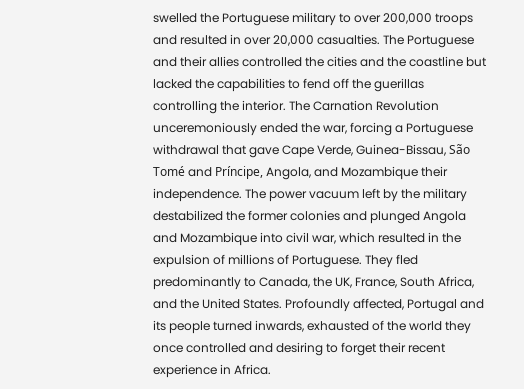swelled the Portuguese military to over 200,000 troops and resulted in over 20,000 casualties. The Portuguese and their allies controlled the cities and the coastline but lacked the capabilities to fend off the guerillas controlling the interior. The Carnation Revolution unceremoniously ended the war, forcing a Portuguese withdrawal that gave Cape Verde, Guinea-Bissau, São Tomé and Príncipe, Angola, and Mozambique their independence. The power vacuum left by the military destabilized the former colonies and plunged Angola and Mozambique into civil war, which resulted in the expulsion of millions of Portuguese. They fled predominantly to Canada, the UK, France, South Africa, and the United States. Profoundly affected, Portugal and its people turned inwards, exhausted of the world they once controlled and desiring to forget their recent experience in Africa.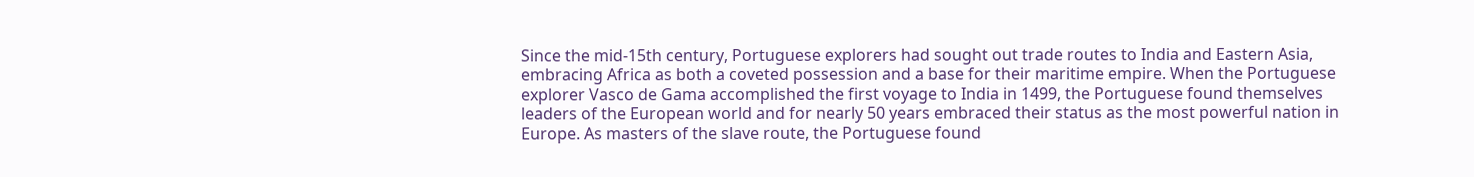Since the mid-15th century, Portuguese explorers had sought out trade routes to India and Eastern Asia, embracing Africa as both a coveted possession and a base for their maritime empire. When the Portuguese explorer Vasco de Gama accomplished the first voyage to India in 1499, the Portuguese found themselves leaders of the European world and for nearly 50 years embraced their status as the most powerful nation in Europe. As masters of the slave route, the Portuguese found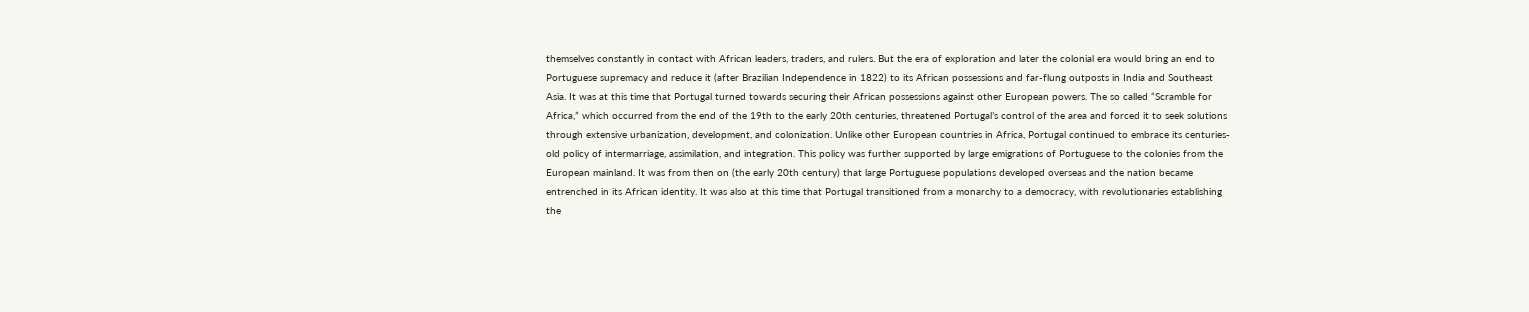themselves constantly in contact with African leaders, traders, and rulers. But the era of exploration and later the colonial era would bring an end to Portuguese supremacy and reduce it (after Brazilian Independence in 1822) to its African possessions and far-flung outposts in India and Southeast Asia. It was at this time that Portugal turned towards securing their African possessions against other European powers. The so called “Scramble for Africa,” which occurred from the end of the 19th to the early 20th centuries, threatened Portugal’s control of the area and forced it to seek solutions through extensive urbanization, development, and colonization. Unlike other European countries in Africa, Portugal continued to embrace its centuries-old policy of intermarriage, assimilation, and integration. This policy was further supported by large emigrations of Portuguese to the colonies from the European mainland. It was from then on (the early 20th century) that large Portuguese populations developed overseas and the nation became entrenched in its African identity. It was also at this time that Portugal transitioned from a monarchy to a democracy, with revolutionaries establishing the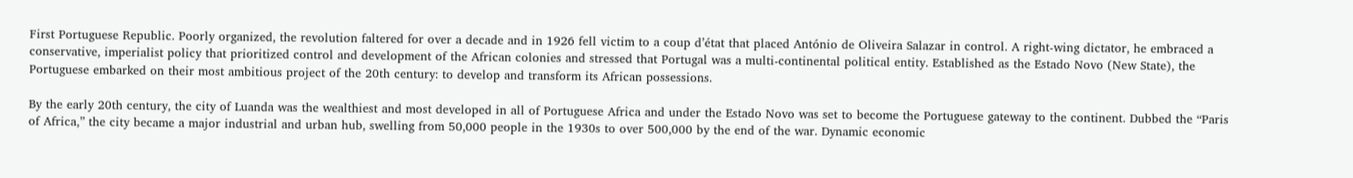First Portuguese Republic. Poorly organized, the revolution faltered for over a decade and in 1926 fell victim to a coup d’état that placed António de Oliveira Salazar in control. A right-wing dictator, he embraced a conservative, imperialist policy that prioritized control and development of the African colonies and stressed that Portugal was a multi-continental political entity. Established as the Estado Novo (New State), the Portuguese embarked on their most ambitious project of the 20th century: to develop and transform its African possessions.

By the early 20th century, the city of Luanda was the wealthiest and most developed in all of Portuguese Africa and under the Estado Novo was set to become the Portuguese gateway to the continent. Dubbed the “Paris of Africa,” the city became a major industrial and urban hub, swelling from 50,000 people in the 1930s to over 500,000 by the end of the war. Dynamic economic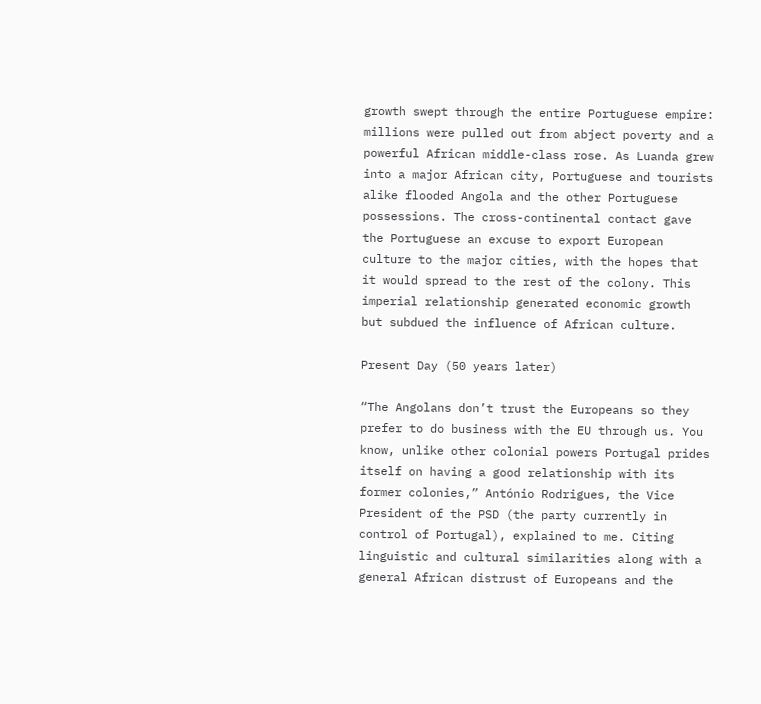growth swept through the entire Portuguese empire: millions were pulled out from abject poverty and a powerful African middle-class rose. As Luanda grew into a major African city, Portuguese and tourists alike flooded Angola and the other Portuguese possessions. The cross-continental contact gave the Portuguese an excuse to export European culture to the major cities, with the hopes that it would spread to the rest of the colony. This imperial relationship generated economic growth but subdued the influence of African culture.

Present Day (50 years later)

“The Angolans don’t trust the Europeans so they prefer to do business with the EU through us. You know, unlike other colonial powers Portugal prides itself on having a good relationship with its former colonies,” António Rodrigues, the Vice President of the PSD (the party currently in control of Portugal), explained to me. Citing linguistic and cultural similarities along with a general African distrust of Europeans and the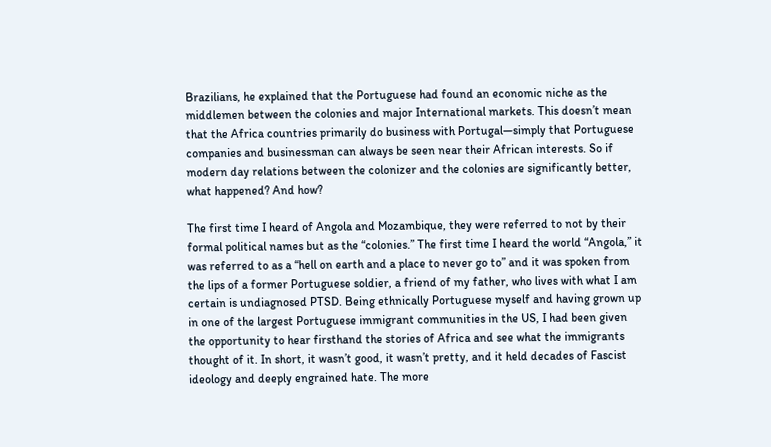Brazilians, he explained that the Portuguese had found an economic niche as the middlemen between the colonies and major International markets. This doesn’t mean that the Africa countries primarily do business with Portugal—simply that Portuguese companies and businessman can always be seen near their African interests. So if modern day relations between the colonizer and the colonies are significantly better, what happened? And how?

The first time I heard of Angola and Mozambique, they were referred to not by their formal political names but as the “colonies.” The first time I heard the world “Angola,” it was referred to as a “hell on earth and a place to never go to” and it was spoken from the lips of a former Portuguese soldier, a friend of my father, who lives with what I am certain is undiagnosed PTSD. Being ethnically Portuguese myself and having grown up in one of the largest Portuguese immigrant communities in the US, I had been given the opportunity to hear firsthand the stories of Africa and see what the immigrants thought of it. In short, it wasn’t good, it wasn’t pretty, and it held decades of Fascist ideology and deeply engrained hate. The more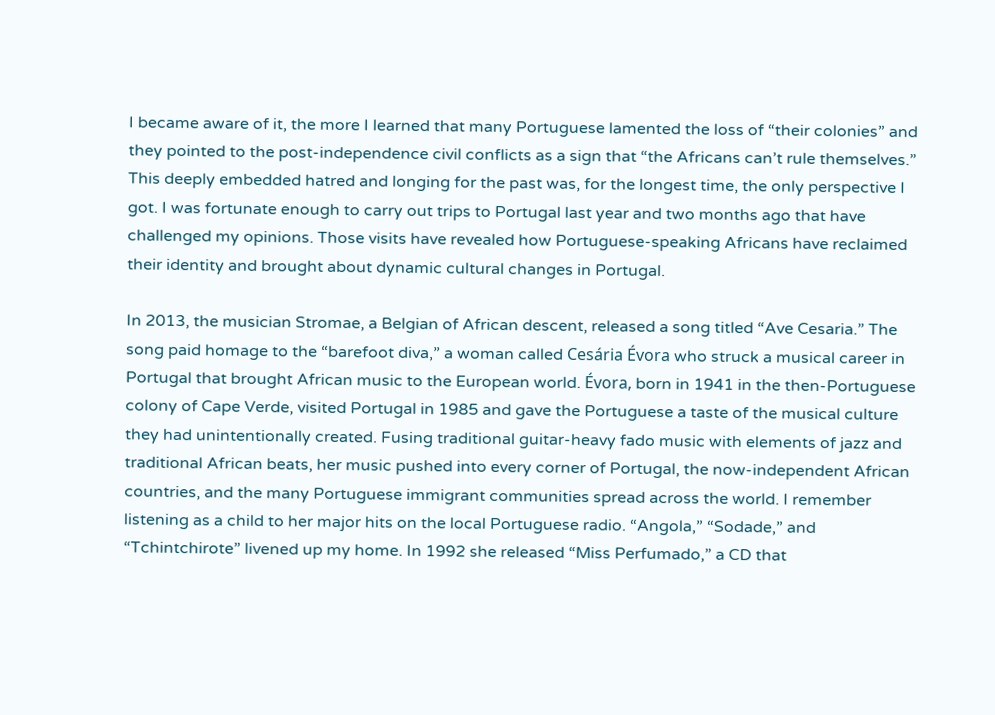I became aware of it, the more I learned that many Portuguese lamented the loss of “their colonies” and they pointed to the post-independence civil conflicts as a sign that “the Africans can’t rule themselves.” This deeply embedded hatred and longing for the past was, for the longest time, the only perspective I got. I was fortunate enough to carry out trips to Portugal last year and two months ago that have challenged my opinions. Those visits have revealed how Portuguese-speaking Africans have reclaimed their identity and brought about dynamic cultural changes in Portugal.

In 2013, the musician Stromae, a Belgian of African descent, released a song titled “Ave Cesaria.” The song paid homage to the “barefoot diva,” a woman called Cesária Évora who struck a musical career in Portugal that brought African music to the European world. Évora, born in 1941 in the then-Portuguese colony of Cape Verde, visited Portugal in 1985 and gave the Portuguese a taste of the musical culture they had unintentionally created. Fusing traditional guitar-heavy fado music with elements of jazz and traditional African beats, her music pushed into every corner of Portugal, the now-independent African countries, and the many Portuguese immigrant communities spread across the world. I remember listening as a child to her major hits on the local Portuguese radio. “Angola,” “Sodade,” and “Tchintchirote” livened up my home. In 1992 she released “Miss Perfumado,” a CD that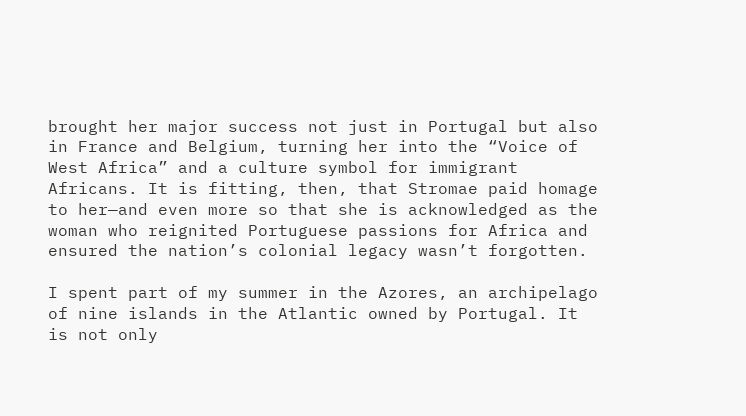brought her major success not just in Portugal but also in France and Belgium, turning her into the “Voice of West Africa” and a culture symbol for immigrant Africans. It is fitting, then, that Stromae paid homage to her—and even more so that she is acknowledged as the woman who reignited Portuguese passions for Africa and ensured the nation’s colonial legacy wasn’t forgotten.

I spent part of my summer in the Azores, an archipelago of nine islands in the Atlantic owned by Portugal. It is not only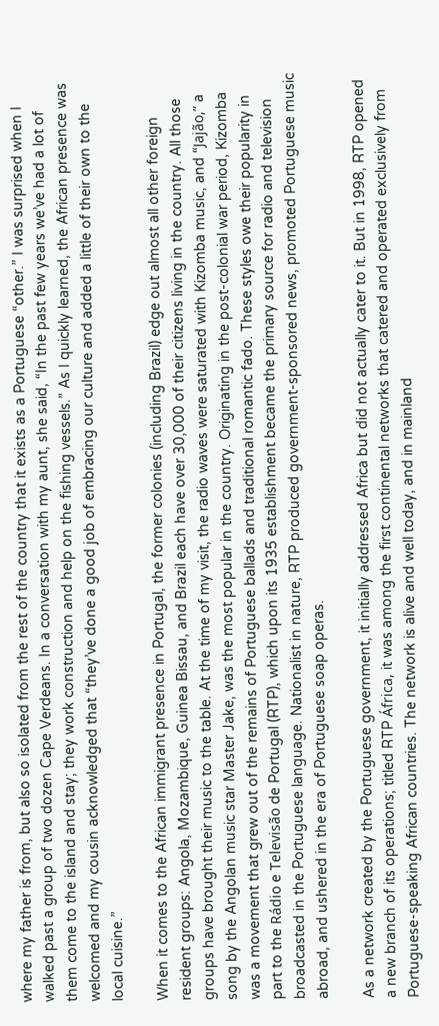where my father is from, but also so isolated from the rest of the country that it exists as a Portuguese “other.” I was surprised when I walked past a group of two dozen Cape Verdeans. In a conversation with my aunt, she said, “In the past few years we’ve had a lot of them come to the island and stay; they work construction and help on the fishing vessels.” As I quickly learned, the African presence was welcomed and my cousin acknowledged that “they’ve done a good job of embracing our culture and added a little of their own to the local cuisine.”

When it comes to the African immigrant presence in Portugal, the former colonies (including Brazil) edge out almost all other foreign resident groups: Angola, Mozambique, Guinea Bissau, and Brazil each have over 30,000 of their citizens living in the country. All those groups have brought their music to the table. At the time of my visit, the radio waves were saturated with Kizomba music, and “Jajão,” a song by the Angolan music star Master Jake, was the most popular in the country. Originating in the post-colonial war period, Kizomba was a movement that grew out of the remains of Portuguese ballads and traditional romantic fado. These styles owe their popularity in part to the Rádio e Televisão de Portugal (RTP), which upon its 1935 establishment became the primary source for radio and television broadcasted in the Portuguese language. Nationalist in nature, RTP produced government-sponsored news, promoted Portuguese music abroad, and ushered in the era of Portuguese soap operas.

As a network created by the Portuguese government, it initially addressed Africa but did not actually cater to it. But in 1998, RTP opened a new branch of its operations; titled RTP África, it was among the first continental networks that catered and operated exclusively from Portuguese-speaking African countries. The network is alive and well today, and in mainland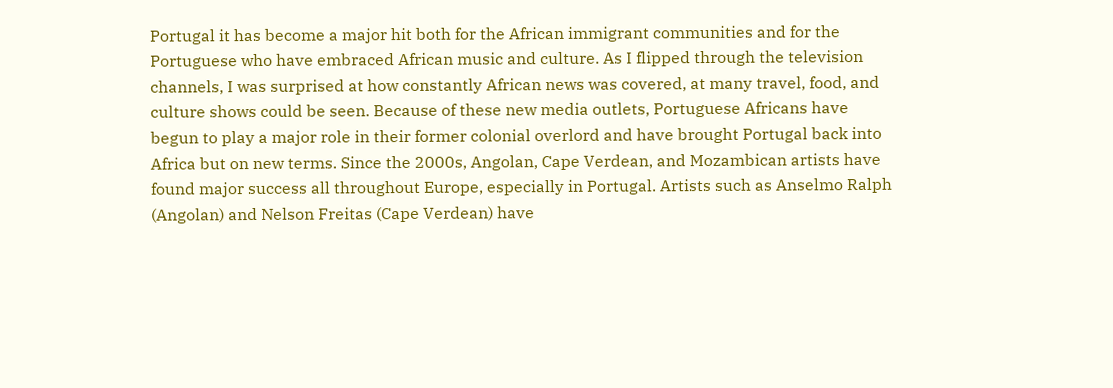Portugal it has become a major hit both for the African immigrant communities and for the Portuguese who have embraced African music and culture. As I flipped through the television channels, I was surprised at how constantly African news was covered, at many travel, food, and culture shows could be seen. Because of these new media outlets, Portuguese Africans have begun to play a major role in their former colonial overlord and have brought Portugal back into Africa but on new terms. Since the 2000s, Angolan, Cape Verdean, and Mozambican artists have found major success all throughout Europe, especially in Portugal. Artists such as Anselmo Ralph (Angolan) and Nelson Freitas (Cape Verdean) have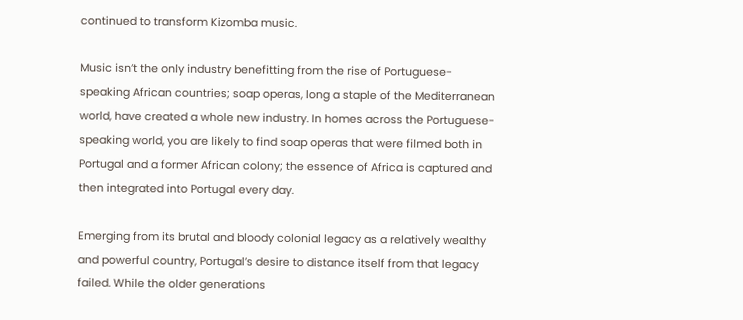continued to transform Kizomba music.

Music isn’t the only industry benefitting from the rise of Portuguese-speaking African countries; soap operas, long a staple of the Mediterranean world, have created a whole new industry. In homes across the Portuguese-speaking world, you are likely to find soap operas that were filmed both in Portugal and a former African colony; the essence of Africa is captured and then integrated into Portugal every day.

Emerging from its brutal and bloody colonial legacy as a relatively wealthy and powerful country, Portugal’s desire to distance itself from that legacy failed. While the older generations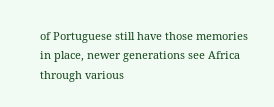of Portuguese still have those memories in place, newer generations see Africa through various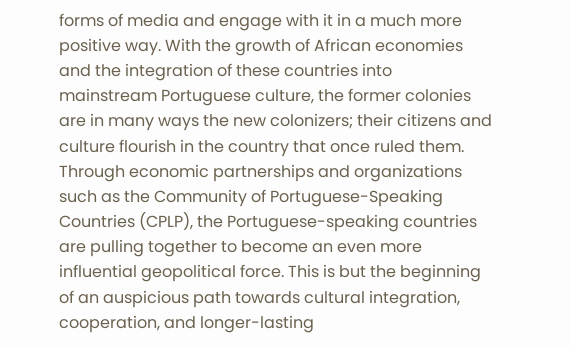forms of media and engage with it in a much more positive way. With the growth of African economies and the integration of these countries into mainstream Portuguese culture, the former colonies are in many ways the new colonizers; their citizens and culture flourish in the country that once ruled them. Through economic partnerships and organizations such as the Community of Portuguese-Speaking Countries (CPLP), the Portuguese-speaking countries are pulling together to become an even more influential geopolitical force. This is but the beginning of an auspicious path towards cultural integration, cooperation, and longer-lasting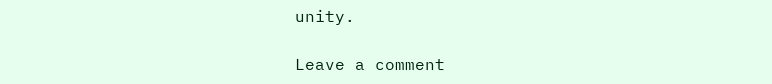unity.

Leave a comment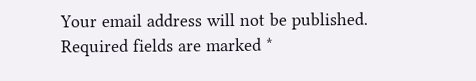Your email address will not be published. Required fields are marked *